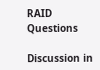RAID Questions

Discussion in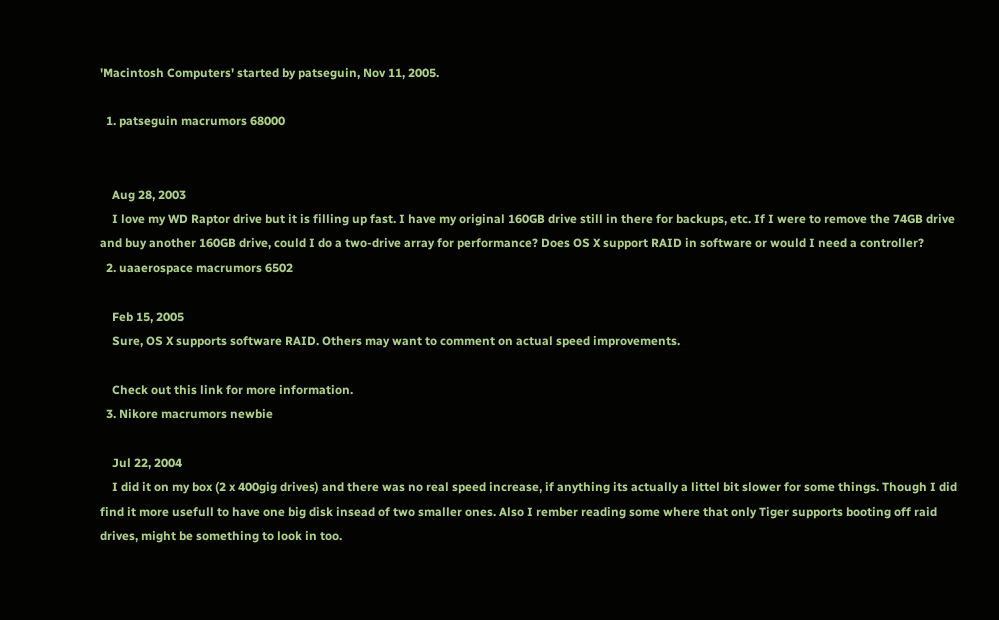'Macintosh Computers' started by patseguin, Nov 11, 2005.

  1. patseguin macrumors 68000


    Aug 28, 2003
    I love my WD Raptor drive but it is filling up fast. I have my original 160GB drive still in there for backups, etc. If I were to remove the 74GB drive and buy another 160GB drive, could I do a two-drive array for performance? Does OS X support RAID in software or would I need a controller?
  2. uaaerospace macrumors 6502

    Feb 15, 2005
    Sure, OS X supports software RAID. Others may want to comment on actual speed improvements.

    Check out this link for more information.
  3. Nikore macrumors newbie

    Jul 22, 2004
    I did it on my box (2 x 400gig drives) and there was no real speed increase, if anything its actually a littel bit slower for some things. Though I did find it more usefull to have one big disk insead of two smaller ones. Also I rember reading some where that only Tiger supports booting off raid drives, might be something to look in too.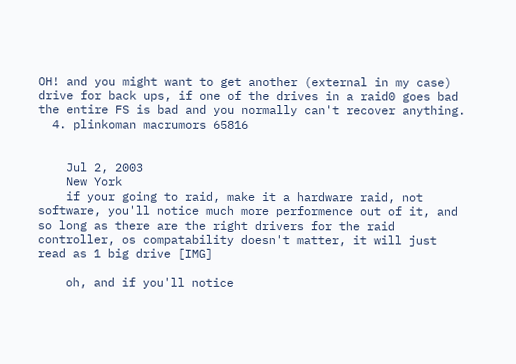OH! and you might want to get another (external in my case) drive for back ups, if one of the drives in a raid0 goes bad the entire FS is bad and you normally can't recover anything.
  4. plinkoman macrumors 65816


    Jul 2, 2003
    New York
    if your going to raid, make it a hardware raid, not software, you'll notice much more performence out of it, and so long as there are the right drivers for the raid controller, os compatability doesn't matter, it will just read as 1 big drive [IMG]

    oh, and if you'll notice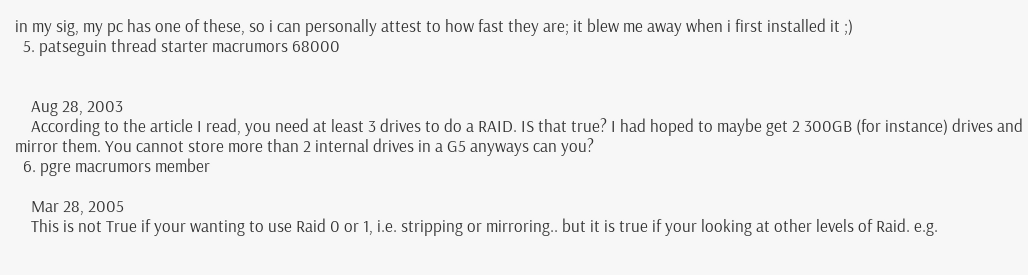in my sig, my pc has one of these, so i can personally attest to how fast they are; it blew me away when i first installed it ;)
  5. patseguin thread starter macrumors 68000


    Aug 28, 2003
    According to the article I read, you need at least 3 drives to do a RAID. IS that true? I had hoped to maybe get 2 300GB (for instance) drives and mirror them. You cannot store more than 2 internal drives in a G5 anyways can you?
  6. pgre macrumors member

    Mar 28, 2005
    This is not True if your wanting to use Raid 0 or 1, i.e. stripping or mirroring.. but it is true if your looking at other levels of Raid. e.g.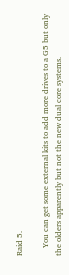Raid 5.

    You can get some external kits to add more drives to a G5 but only the olders apparently but not the new dual core systems.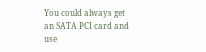You could always get an SATA PCI card and use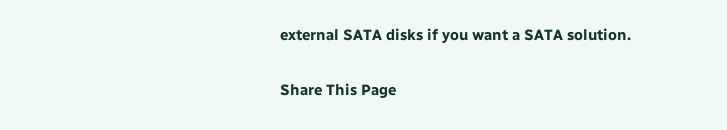external SATA disks if you want a SATA solution.

Share This Page